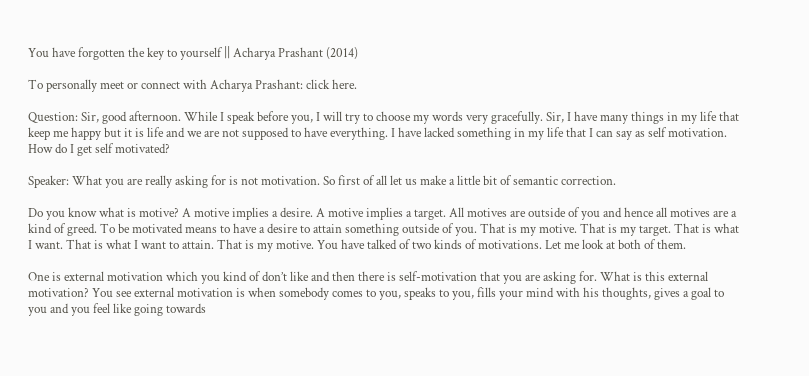You have forgotten the key to yourself || Acharya Prashant (2014)

To personally meet or connect with Acharya Prashant: click here.

Question: Sir, good afternoon. While I speak before you, I will try to choose my words very gracefully. Sir, I have many things in my life that keep me happy but it is life and we are not supposed to have everything. I have lacked something in my life that I can say as self motivation. How do I get self motivated?

Speaker: What you are really asking for is not motivation. So first of all let us make a little bit of semantic correction.

Do you know what is motive? A motive implies a desire. A motive implies a target. All motives are outside of you and hence all motives are a kind of greed. To be motivated means to have a desire to attain something outside of you. That is my motive. That is my target. That is what I want. That is what I want to attain. That is my motive. You have talked of two kinds of motivations. Let me look at both of them.

One is external motivation which you kind of don’t like and then there is self-motivation that you are asking for. What is this external motivation? You see external motivation is when somebody comes to you, speaks to you, fills your mind with his thoughts, gives a goal to you and you feel like going towards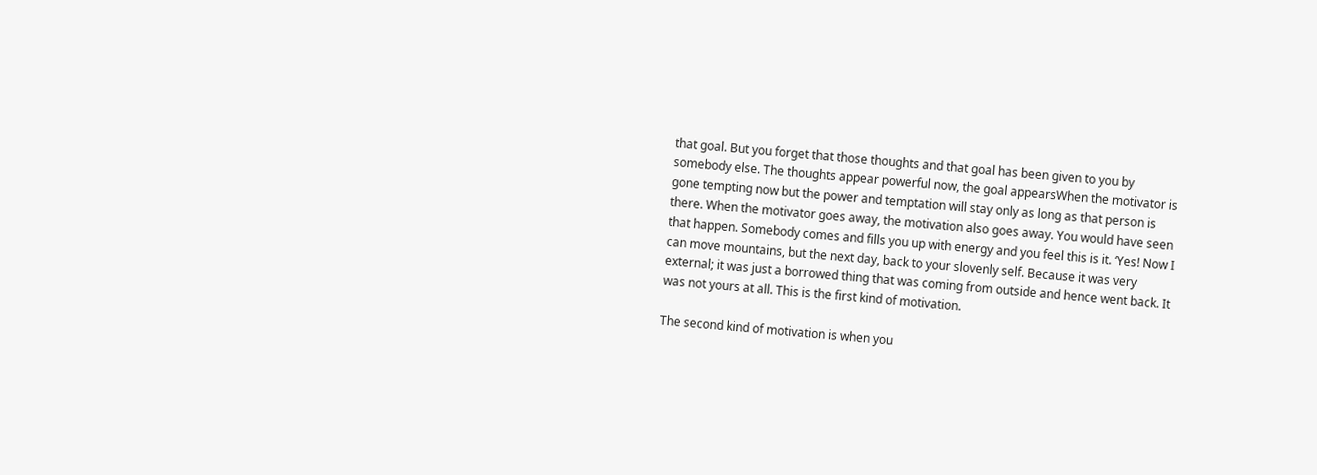that goal. But you forget that those thoughts and that goal has been given to you by somebody else. The thoughts appear powerful now, the goal appearsWhen the motivator is gone tempting now but the power and temptation will stay only as long as that person is there. When the motivator goes away, the motivation also goes away. You would have seen that happen. Somebody comes and fills you up with energy and you feel this is it. ‘Yes! Now I can move mountains, but the next day, back to your slovenly self. Because it was very external; it was just a borrowed thing that was coming from outside and hence went back. It was not yours at all. This is the first kind of motivation.

The second kind of motivation is when you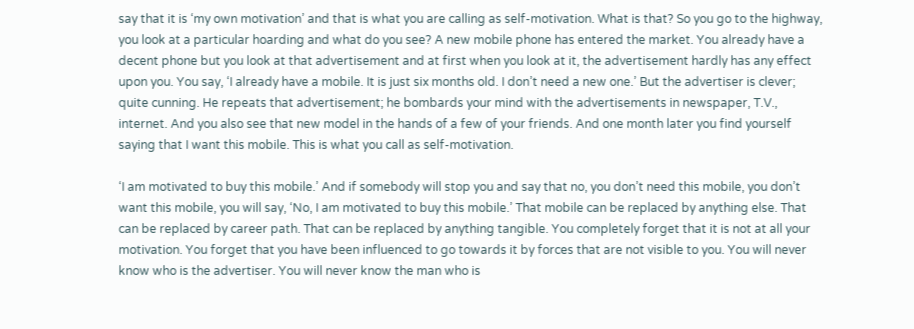say that it is ‘my own motivation’ and that is what you are calling as self-motivation. What is that? So you go to the highway, you look at a particular hoarding and what do you see? A new mobile phone has entered the market. You already have a decent phone but you look at that advertisement and at first when you look at it, the advertisement hardly has any effect upon you. You say, ‘I already have a mobile. It is just six months old. I don’t need a new one.’ But the advertiser is clever; quite cunning. He repeats that advertisement; he bombards your mind with the advertisements in newspaper, T.V., internet. And you also see that new model in the hands of a few of your friends. And one month later you find yourself saying that I want this mobile. This is what you call as self-motivation.

‘I am motivated to buy this mobile.’ And if somebody will stop you and say that no, you don’t need this mobile, you don’t want this mobile, you will say, ‘No, I am motivated to buy this mobile.’ That mobile can be replaced by anything else. That can be replaced by career path. That can be replaced by anything tangible. You completely forget that it is not at all your motivation. You forget that you have been influenced to go towards it by forces that are not visible to you. You will never know who is the advertiser. You will never know the man who is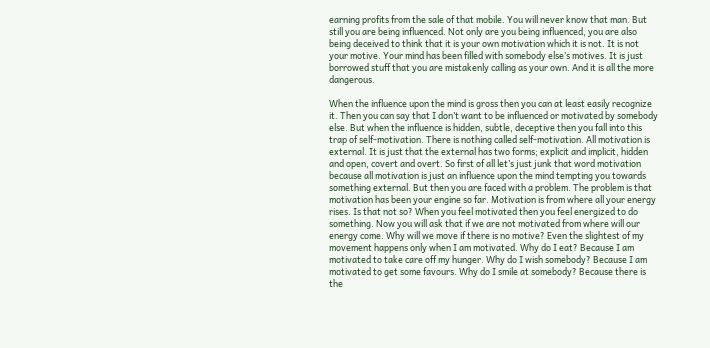earning profits from the sale of that mobile. You will never know that man. But still you are being influenced. Not only are you being influenced, you are also being deceived to think that it is your own motivation which it is not. It is not your motive. Your mind has been filled with somebody else’s motives. It is just borrowed stuff that you are mistakenly calling as your own. And it is all the more dangerous.

When the influence upon the mind is gross then you can at least easily recognize it. Then you can say that I don’t want to be influenced or motivated by somebody else. But when the influence is hidden, subtle, deceptive then you fall into this trap of self-motivation. There is nothing called self-motivation. All motivation is external. It is just that the external has two forms; explicit and implicit, hidden and open, covert and overt. So first of all let’s just junk that word motivation because all motivation is just an influence upon the mind tempting you towards something external. But then you are faced with a problem. The problem is that motivation has been your engine so far. Motivation is from where all your energy rises. Is that not so? When you feel motivated then you feel energized to do something. Now you will ask that if we are not motivated from where will our energy come. Why will we move if there is no motive? Even the slightest of my movement happens only when I am motivated. Why do I eat? Because I am motivated to take care off my hunger. Why do I wish somebody? Because I am motivated to get some favours. Why do I smile at somebody? Because there is the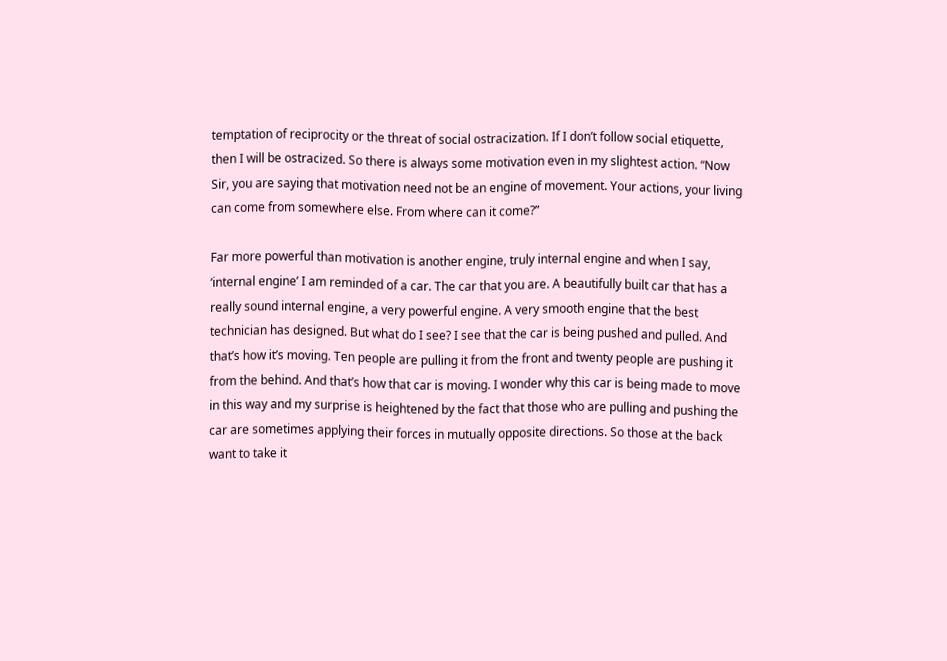temptation of reciprocity or the threat of social ostracization. If I don’t follow social etiquette, then I will be ostracized. So there is always some motivation even in my slightest action. “Now Sir, you are saying that motivation need not be an engine of movement. Your actions, your living can come from somewhere else. From where can it come?”

Far more powerful than motivation is another engine, truly internal engine and when I say, ‘internal engine’ I am reminded of a car. The car that you are. A beautifully built car that has a really sound internal engine, a very powerful engine. A very smooth engine that the best technician has designed. But what do I see? I see that the car is being pushed and pulled. And that’s how it’s moving. Ten people are pulling it from the front and twenty people are pushing it from the behind. And that’s how that car is moving. I wonder why this car is being made to move in this way and my surprise is heightened by the fact that those who are pulling and pushing the car are sometimes applying their forces in mutually opposite directions. So those at the back want to take it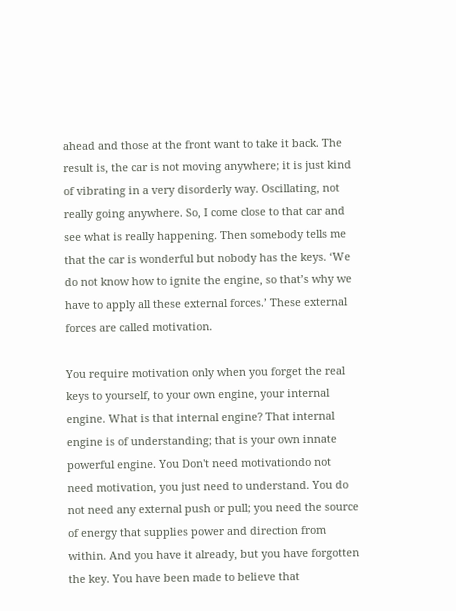ahead and those at the front want to take it back. The result is, the car is not moving anywhere; it is just kind of vibrating in a very disorderly way. Oscillating, not really going anywhere. So, I come close to that car and see what is really happening. Then somebody tells me that the car is wonderful but nobody has the keys. ‘We do not know how to ignite the engine, so that’s why we have to apply all these external forces.’ These external forces are called motivation.

You require motivation only when you forget the real keys to yourself, to your own engine, your internal engine. What is that internal engine? That internal engine is of understanding; that is your own innate powerful engine. You Don't need motivationdo not need motivation, you just need to understand. You do not need any external push or pull; you need the source of energy that supplies power and direction from within. And you have it already, but you have forgotten the key. You have been made to believe that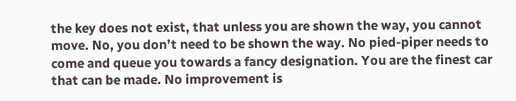the key does not exist, that unless you are shown the way, you cannot move. No, you don’t need to be shown the way. No pied-piper needs to come and queue you towards a fancy designation. You are the finest car that can be made. No improvement is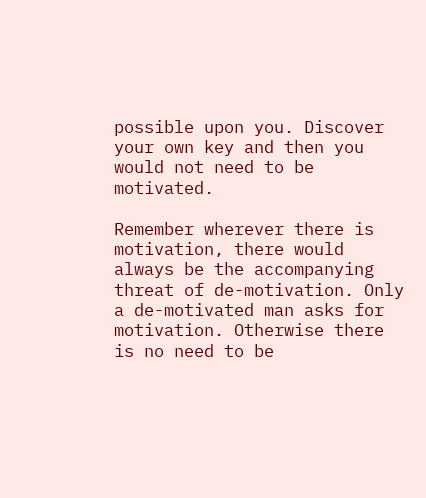possible upon you. Discover your own key and then you would not need to be motivated.

Remember wherever there is motivation, there would always be the accompanying threat of de-motivation. Only a de-motivated man asks for motivation. Otherwise there is no need to be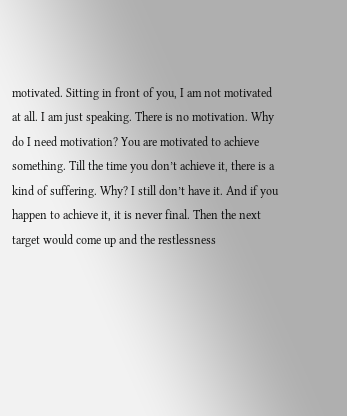motivated. Sitting in front of you, I am not motivated at all. I am just speaking. There is no motivation. Why do I need motivation? You are motivated to achieve something. Till the time you don’t achieve it, there is a kind of suffering. Why? I still don’t have it. And if you happen to achieve it, it is never final. Then the next target would come up and the restlessness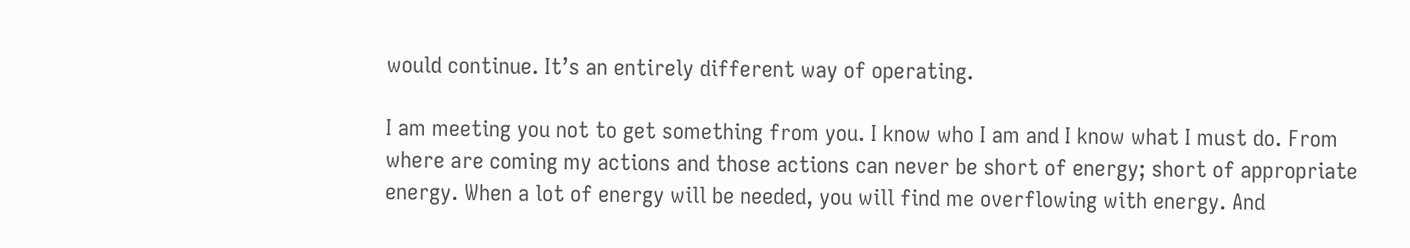would continue. It’s an entirely different way of operating.

I am meeting you not to get something from you. I know who I am and I know what I must do. From where are coming my actions and those actions can never be short of energy; short of appropriate energy. When a lot of energy will be needed, you will find me overflowing with energy. And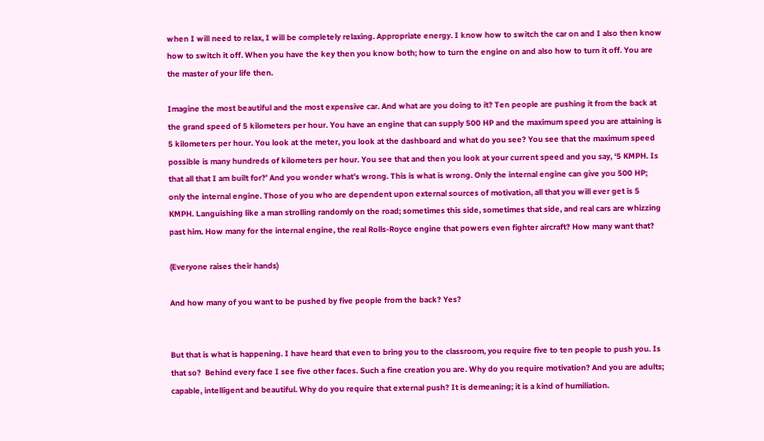when I will need to relax, I will be completely relaxing. Appropriate energy. I know how to switch the car on and I also then know how to switch it off. When you have the key then you know both; how to turn the engine on and also how to turn it off. You are the master of your life then.

Imagine the most beautiful and the most expensive car. And what are you doing to it? Ten people are pushing it from the back at the grand speed of 5 kilometers per hour. You have an engine that can supply 500 HP and the maximum speed you are attaining is 5 kilometers per hour. You look at the meter, you look at the dashboard and what do you see? You see that the maximum speed possible is many hundreds of kilometers per hour. You see that and then you look at your current speed and you say, ‘5 KMPH. Is that all that I am built for?’ And you wonder what’s wrong. This is what is wrong. Only the internal engine can give you 500 HP; only the internal engine. Those of you who are dependent upon external sources of motivation, all that you will ever get is 5 KMPH. Languishing like a man strolling randomly on the road; sometimes this side, sometimes that side, and real cars are whizzing past him. How many for the internal engine, the real Rolls-Royce engine that powers even fighter aircraft? How many want that?

(Everyone raises their hands)

And how many of you want to be pushed by five people from the back? Yes?


But that is what is happening. I have heard that even to bring you to the classroom, you require five to ten people to push you. Is that so?  Behind every face I see five other faces. Such a fine creation you are. Why do you require motivation? And you are adults; capable, intelligent and beautiful. Why do you require that external push? It is demeaning; it is a kind of humiliation.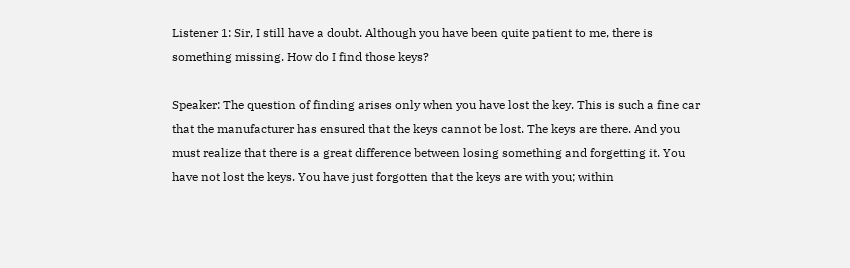Listener 1: Sir, I still have a doubt. Although you have been quite patient to me, there is something missing. How do I find those keys?

Speaker: The question of finding arises only when you have lost the key. This is such a fine car that the manufacturer has ensured that the keys cannot be lost. The keys are there. And you must realize that there is a great difference between losing something and forgetting it. You have not lost the keys. You have just forgotten that the keys are with you; within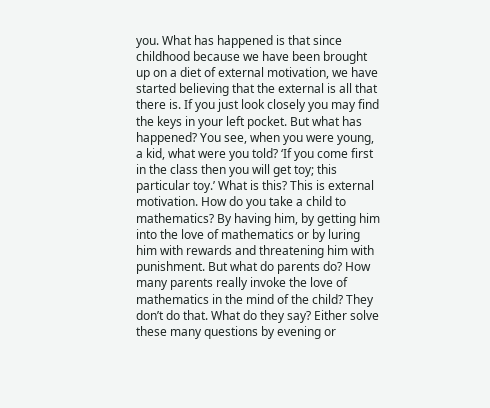you. What has happened is that since childhood because we have been brought up on a diet of external motivation, we have started believing that the external is all that there is. If you just look closely you may find the keys in your left pocket. But what has happened? You see, when you were young, a kid, what were you told? ‘If you come first in the class then you will get toy; this particular toy.’ What is this? This is external motivation. How do you take a child to mathematics? By having him, by getting him into the love of mathematics or by luring him with rewards and threatening him with punishment. But what do parents do? How many parents really invoke the love of mathematics in the mind of the child? They don’t do that. What do they say? Either solve these many questions by evening or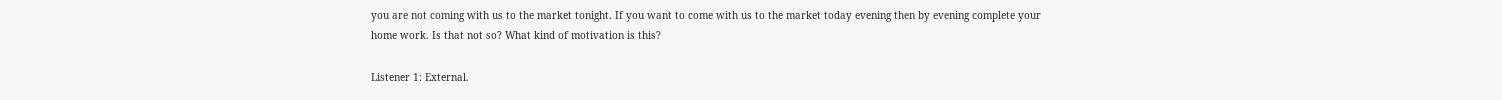you are not coming with us to the market tonight. If you want to come with us to the market today evening then by evening complete your home work. Is that not so? What kind of motivation is this?

Listener 1: External.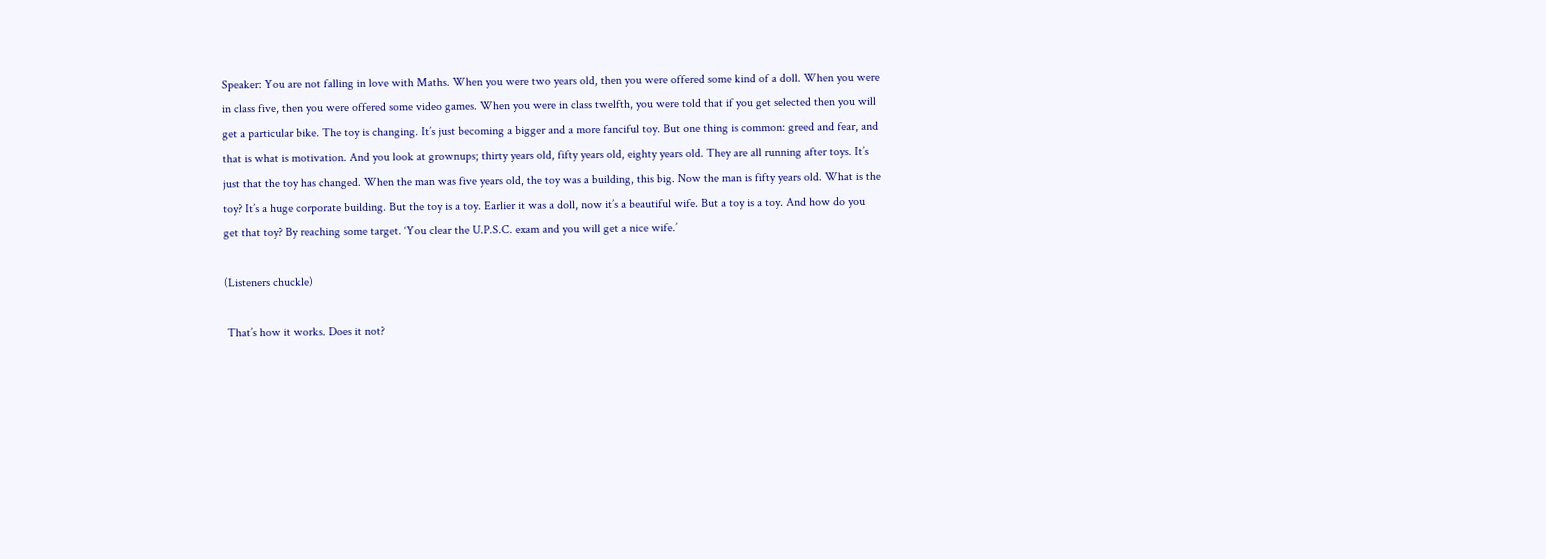Speaker: You are not falling in love with Maths. When you were two years old, then you were offered some kind of a doll. When you were in class five, then you were offered some video games. When you were in class twelfth, you were told that if you get selected then you will get a particular bike. The toy is changing. It’s just becoming a bigger and a more fanciful toy. But one thing is common: greed and fear, and that is what is motivation. And you look at grownups; thirty years old, fifty years old, eighty years old. They are all running after toys. It’s just that the toy has changed. When the man was five years old, the toy was a building, this big. Now the man is fifty years old. What is the toy? It’s a huge corporate building. But the toy is a toy. Earlier it was a doll, now it’s a beautiful wife. But a toy is a toy. And how do you get that toy? By reaching some target. ‘You clear the U.P.S.C. exam and you will get a nice wife.’

(Listeners chuckle)

 That’s how it works. Does it not?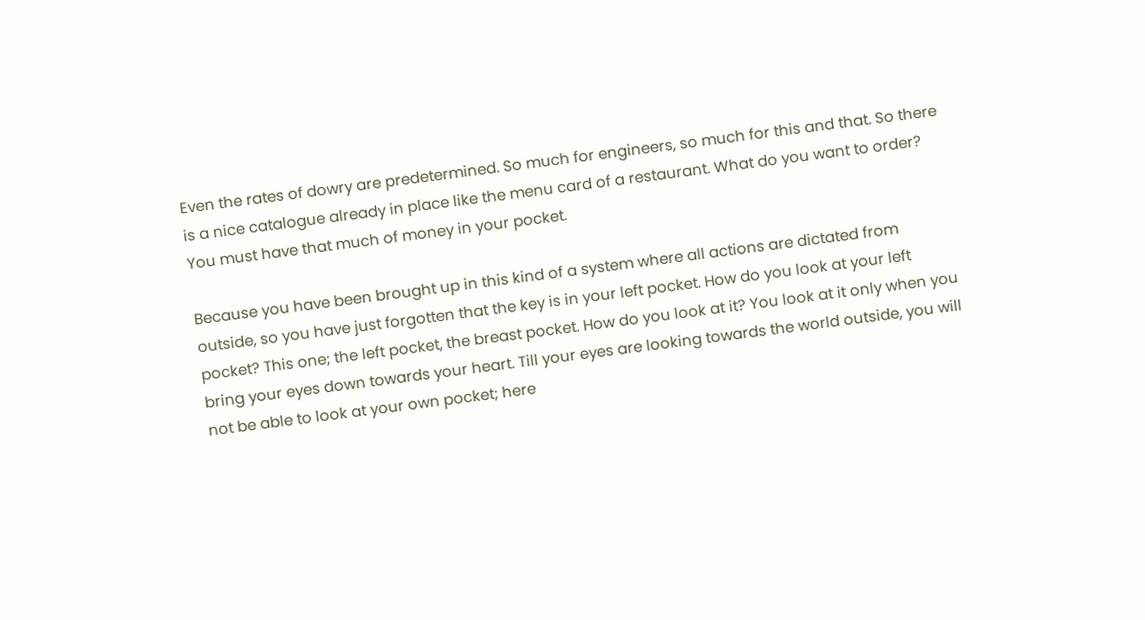Even the rates of dowry are predetermined. So much for engineers, so much for this and that. So there is a nice catalogue already in place like the menu card of a restaurant. What do you want to order? You must have that much of money in your pocket.

Because you have been brought up in this kind of a system where all actions are dictated from outside, so you have just forgotten that the key is in your left pocket. How do you look at your left pocket? This one; the left pocket, the breast pocket. How do you look at it? You look at it only when you bring your eyes down towards your heart. Till your eyes are looking towards the world outside, you will not be able to look at your own pocket; here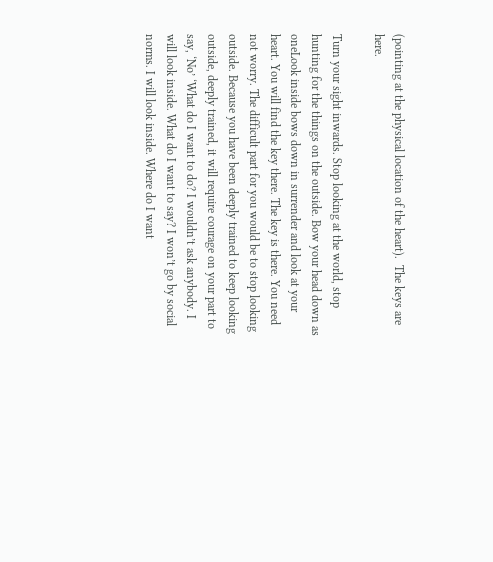(pointing at the physical location of the heart).  The keys are here.

Turn your sight inwards. Stop looking at the world, stop hunting for the things on the outside. Bow your head down as oneLook inside bows down in surrender and look at your heart. You will find the key there. The key is there. You need not worry. The difficult part for you would be to stop looking outside. Because you have been deeply trained to keep looking outside, deeply trained, it will require courage on your part to say, ‘No’ ‘What do I want to do? I wouldn’t ask anybody. I will look inside. What do I want to say? I won’t go by social norms. I will look inside. Where do I want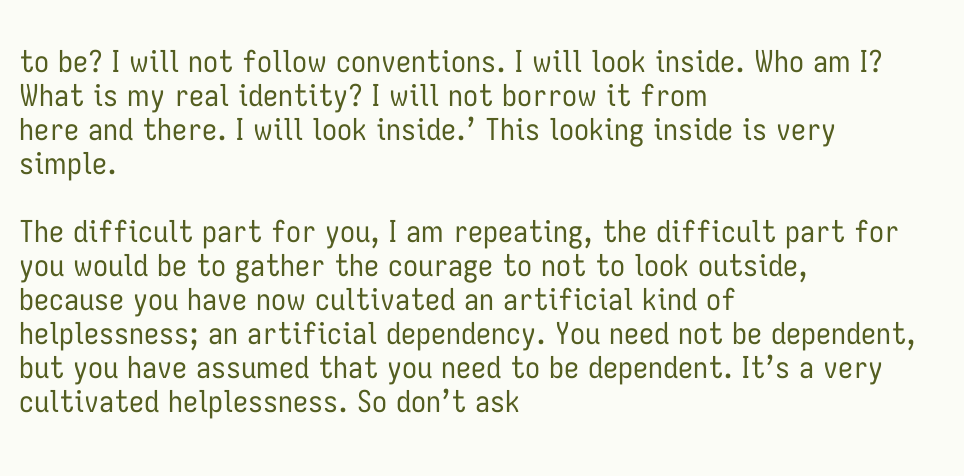to be? I will not follow conventions. I will look inside. Who am I? What is my real identity? I will not borrow it from
here and there. I will look inside.’ This looking inside is very simple.

The difficult part for you, I am repeating, the difficult part for you would be to gather the courage to not to look outside, because you have now cultivated an artificial kind of helplessness; an artificial dependency. You need not be dependent, but you have assumed that you need to be dependent. It’s a very cultivated helplessness. So don’t ask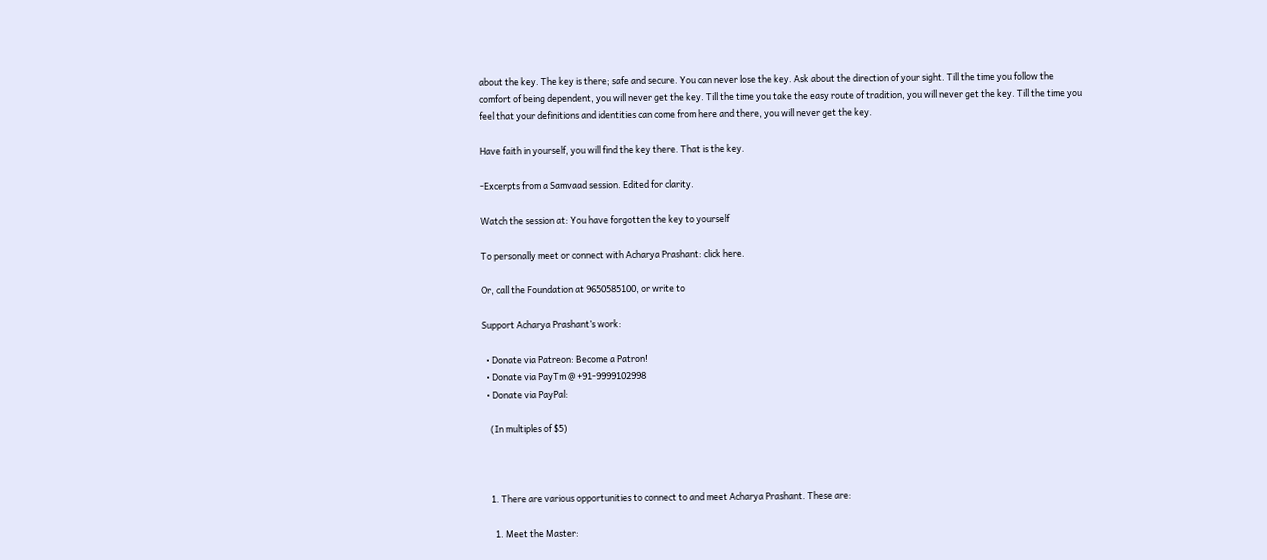about the key. The key is there; safe and secure. You can never lose the key. Ask about the direction of your sight. Till the time you follow the comfort of being dependent, you will never get the key. Till the time you take the easy route of tradition, you will never get the key. Till the time you feel that your definitions and identities can come from here and there, you will never get the key.

Have faith in yourself, you will find the key there. That is the key.

-Excerpts from a Samvaad session. Edited for clarity.

Watch the session at: You have forgotten the key to yourself

To personally meet or connect with Acharya Prashant: click here.

Or, call the Foundation at 9650585100, or write to

Support Acharya Prashant’s work:

  • Donate via Patreon: Become a Patron!
  • Donate via PayTm @ +91-9999102998
  • Donate via PayPal:

    (In multiples of $5)



    1. There are various opportunities to connect to and meet Acharya Prashant. These are:

      1. Meet the Master: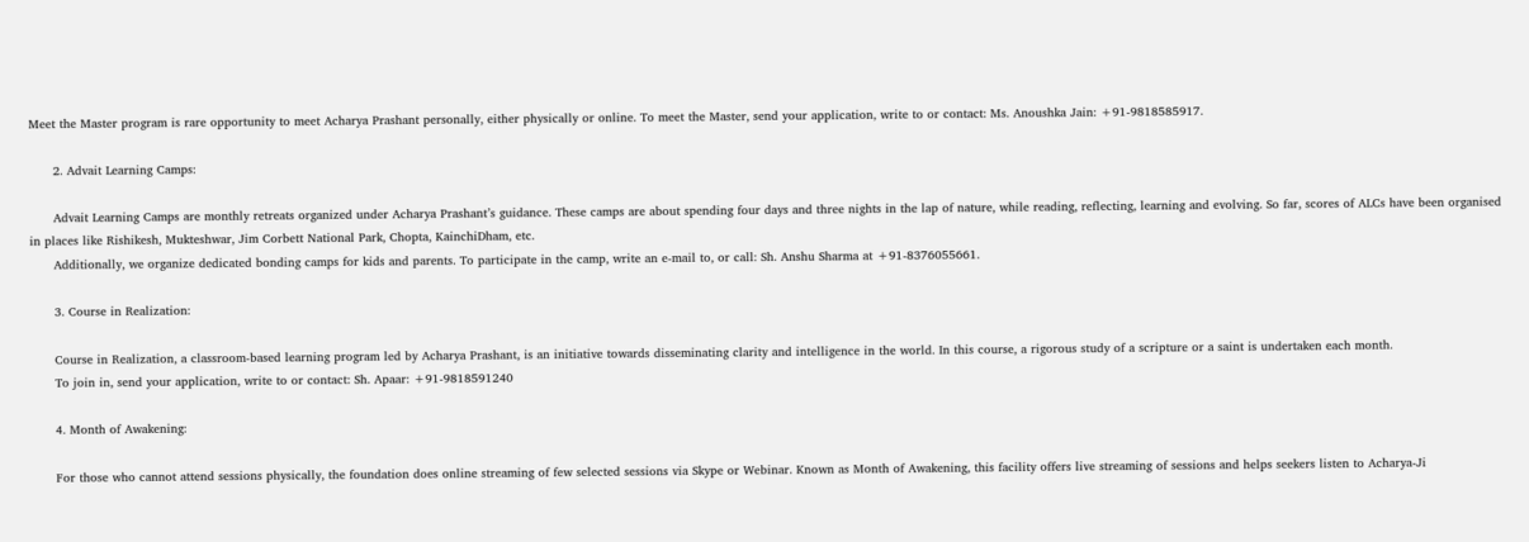Meet the Master program is rare opportunity to meet Acharya Prashant personally, either physically or online. To meet the Master, send your application, write to or contact: Ms. Anoushka Jain: +91-9818585917.

      2. Advait Learning Camps:

      Advait Learning Camps are monthly retreats organized under Acharya Prashant’s guidance. These camps are about spending four days and three nights in the lap of nature, while reading, reflecting, learning and evolving. So far, scores of ALCs have been organised in places like Rishikesh, Mukteshwar, Jim Corbett National Park, Chopta, KainchiDham, etc.
      Additionally, we organize dedicated bonding camps for kids and parents. To participate in the camp, write an e-mail to, or call: Sh. Anshu Sharma at +91-8376055661.

      3. Course in Realization:

      Course in Realization, a classroom-based learning program led by Acharya Prashant, is an initiative towards disseminating clarity and intelligence in the world. In this course, a rigorous study of a scripture or a saint is undertaken each month.
      To join in, send your application, write to or contact: Sh. Apaar: +91-9818591240

      4. Month of Awakening:

      For those who cannot attend sessions physically, the foundation does online streaming of few selected sessions via Skype or Webinar. Known as Month of Awakening, this facility offers live streaming of sessions and helps seekers listen to Acharya-Ji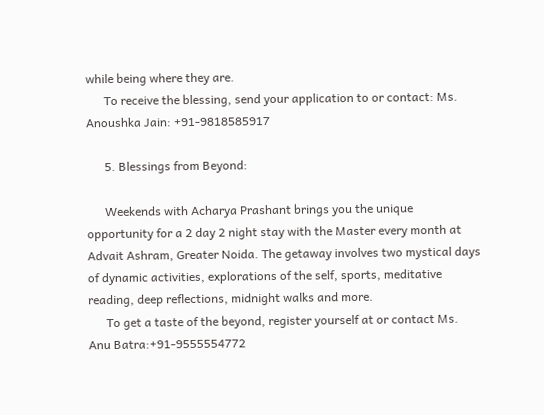while being where they are.
      To receive the blessing, send your application to or contact: Ms. Anoushka Jain: +91-9818585917

      5. Blessings from Beyond:

      Weekends with Acharya Prashant brings you the unique opportunity for a 2 day 2 night stay with the Master every month at Advait Ashram, Greater Noida. The getaway involves two mystical days of dynamic activities, explorations of the self, sports, meditative reading, deep reflections, midnight walks and more.
      To get a taste of the beyond, register yourself at or contact Ms. Anu Batra:+91-9555554772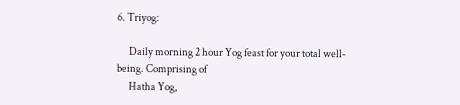6. Triyog:

      Daily morning 2 hour Yog feast for your total well-being. Comprising of
      Hatha Yog,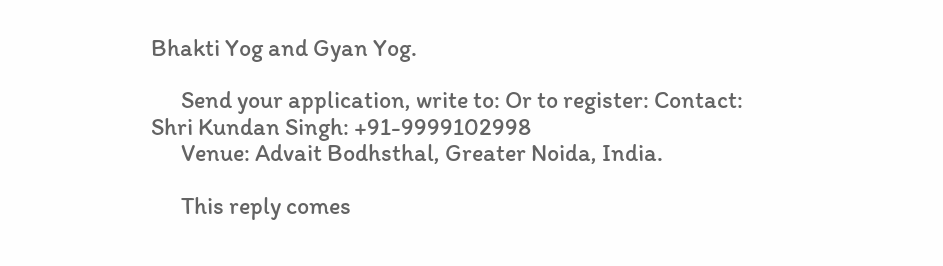Bhakti Yog and Gyan Yog.

      Send your application, write to: Or to register: Contact: Shri Kundan Singh: +91-9999102998
      Venue: Advait Bodhsthal, Greater Noida, India.

      This reply comes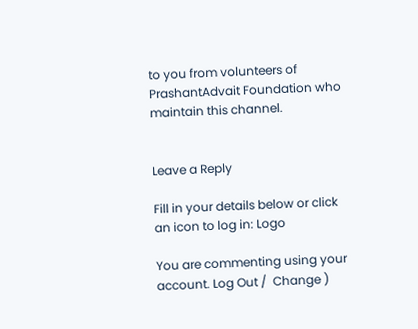to you from volunteers of PrashantAdvait Foundation who maintain this channel.


Leave a Reply

Fill in your details below or click an icon to log in: Logo

You are commenting using your account. Log Out /  Change )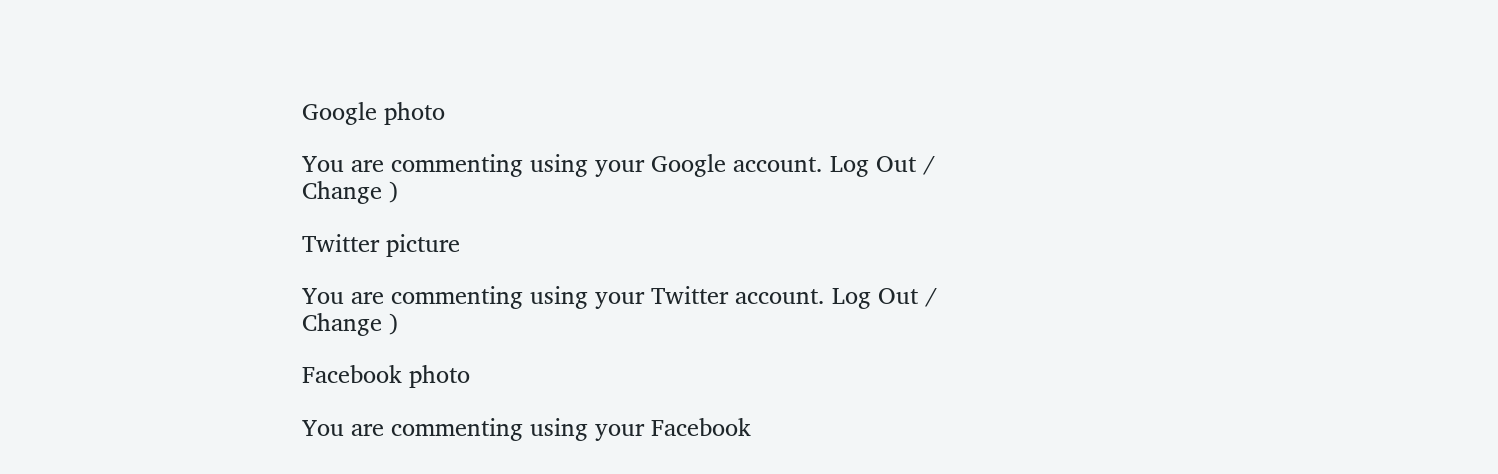Google photo

You are commenting using your Google account. Log Out /  Change )

Twitter picture

You are commenting using your Twitter account. Log Out /  Change )

Facebook photo

You are commenting using your Facebook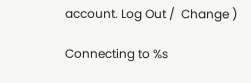account. Log Out /  Change )

Connecting to %s